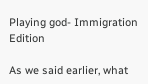Playing god- Immigration Edition

As we said earlier, what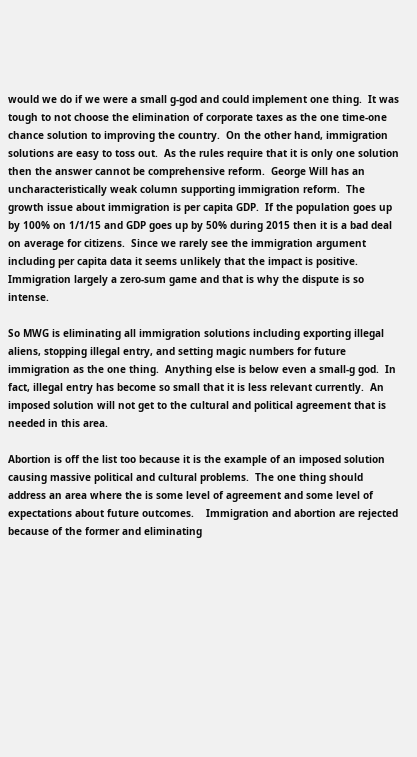would we do if we were a small g-god and could implement one thing.  It was tough to not choose the elimination of corporate taxes as the one time-one chance solution to improving the country.  On the other hand, immigration solutions are easy to toss out.  As the rules require that it is only one solution then the answer cannot be comprehensive reform.  George Will has an uncharacteristically weak column supporting immigration reform.  The growth issue about immigration is per capita GDP.  If the population goes up by 100% on 1/1/15 and GDP goes up by 50% during 2015 then it is a bad deal on average for citizens.  Since we rarely see the immigration argument including per capita data it seems unlikely that the impact is positive.  Immigration largely a zero-sum game and that is why the dispute is so intense.

So MWG is eliminating all immigration solutions including exporting illegal aliens, stopping illegal entry, and setting magic numbers for future immigration as the one thing.  Anything else is below even a small-g god.  In fact, illegal entry has become so small that it is less relevant currently.  An imposed solution will not get to the cultural and political agreement that is needed in this area.

Abortion is off the list too because it is the example of an imposed solution causing massive political and cultural problems.  The one thing should address an area where the is some level of agreement and some level of expectations about future outcomes.    Immigration and abortion are rejected because of the former and eliminating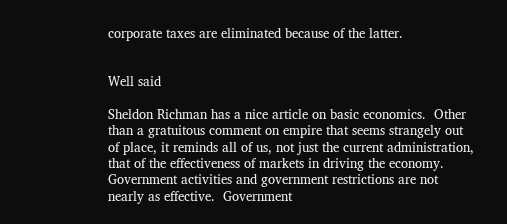corporate taxes are eliminated because of the latter.


Well said

Sheldon Richman has a nice article on basic economics.  Other than a gratuitous comment on empire that seems strangely out of place, it reminds all of us, not just the current administration, that of the effectiveness of markets in driving the economy.  Government activities and government restrictions are not nearly as effective.  Government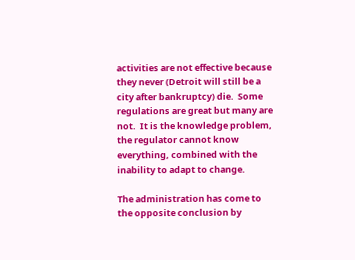activities are not effective because they never (Detroit will still be a city after bankruptcy) die.  Some regulations are great but many are not.  It is the knowledge problem, the regulator cannot know everything, combined with the inability to adapt to change.

The administration has come to the opposite conclusion by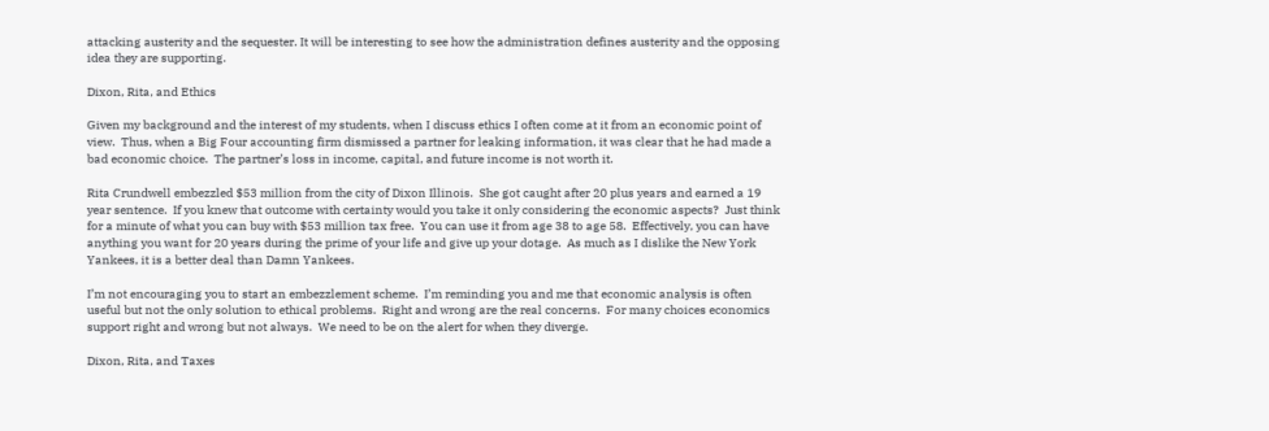attacking austerity and the sequester. It will be interesting to see how the administration defines austerity and the opposing idea they are supporting.

Dixon, Rita, and Ethics

Given my background and the interest of my students, when I discuss ethics I often come at it from an economic point of view.  Thus, when a Big Four accounting firm dismissed a partner for leaking information, it was clear that he had made a bad economic choice.  The partner’s loss in income, capital, and future income is not worth it.

Rita Crundwell embezzled $53 million from the city of Dixon Illinois.  She got caught after 20 plus years and earned a 19 year sentence.  If you knew that outcome with certainty would you take it only considering the economic aspects?  Just think for a minute of what you can buy with $53 million tax free.  You can use it from age 38 to age 58.  Effectively, you can have anything you want for 20 years during the prime of your life and give up your dotage.  As much as I dislike the New York Yankees, it is a better deal than Damn Yankees.

I’m not encouraging you to start an embezzlement scheme.  I’m reminding you and me that economic analysis is often useful but not the only solution to ethical problems.  Right and wrong are the real concerns.  For many choices economics support right and wrong but not always.  We need to be on the alert for when they diverge.

Dixon, Rita, and Taxes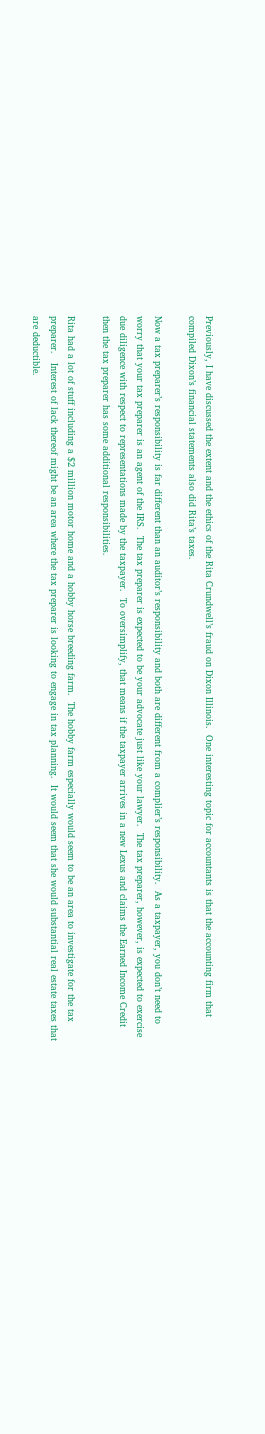Previously, I have discussed the extent and the ethics of the Rita Crundwell’s fraud on Dixon Illinois.  One interesting topic for accountants is that the accounting firm that compiled Dixon’s financial statements also did Rita’s taxes.

Now a tax preparer’s responsibility is far different than an auditor’s responsibility and both are different from a complier’s responsibility.  As a taxpayer, you don’t need to worry that your tax preparer is an agent of the IRS.  The tax preparer is expected to be your advocate just like your lawyer.  The tax preparer, however, is expected to exercise due diligence with respect to representations made by the taxpayer.  To oversimplify, that means if the taxpayer arrives in a new Lexus and claims the Earned Income Credit then the tax preparer has some additional responsibilities.

Rita had a lot of stuff including a $2 million motor home and a hobby horse breeding farm.  The hobby farm especially would seem to be an area to investigate for the tax preparer.   Interest of lack thereof might be an area where the tax preparer is looking to engage in tax planning.  It would seem that she would substantial real estate taxes that are deductible.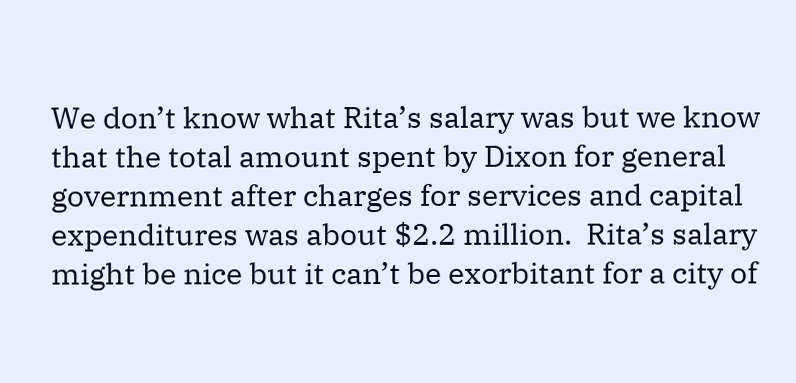We don’t know what Rita’s salary was but we know that the total amount spent by Dixon for general government after charges for services and capital expenditures was about $2.2 million.  Rita’s salary might be nice but it can’t be exorbitant for a city of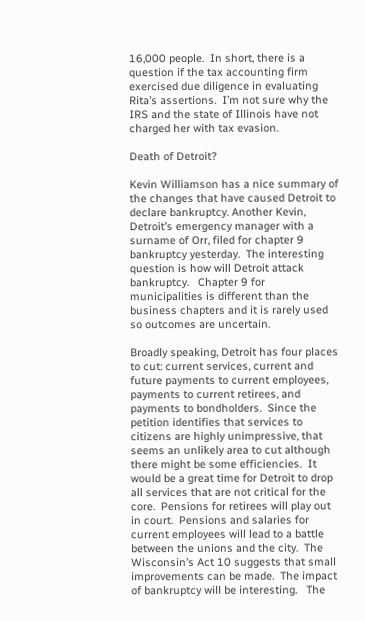16,000 people.  In short, there is a question if the tax accounting firm exercised due diligence in evaluating Rita’s assertions.  I’m not sure why the IRS and the state of Illinois have not charged her with tax evasion.

Death of Detroit?

Kevin Williamson has a nice summary of the changes that have caused Detroit to declare bankruptcy. Another Kevin, Detroit’s emergency manager with a surname of Orr, filed for chapter 9 bankruptcy yesterday.  The interesting question is how will Detroit attack bankruptcy.   Chapter 9 for municipalities is different than the business chapters and it is rarely used so outcomes are uncertain.

Broadly speaking, Detroit has four places to cut: current services, current and future payments to current employees, payments to current retirees, and payments to bondholders.  Since the petition identifies that services to citizens are highly unimpressive, that seems an unlikely area to cut although there might be some efficiencies.  It would be a great time for Detroit to drop all services that are not critical for the core.  Pensions for retirees will play out in court.  Pensions and salaries for current employees will lead to a battle between the unions and the city.  The Wisconsin’s Act 10 suggests that small improvements can be made.  The impact of bankruptcy will be interesting.   The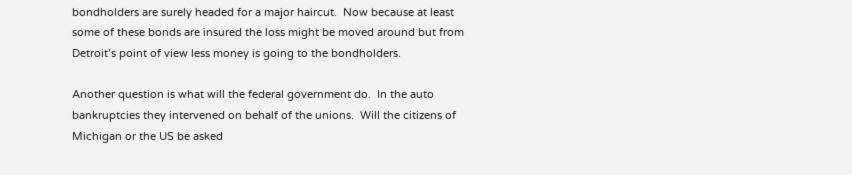bondholders are surely headed for a major haircut.  Now because at least some of these bonds are insured the loss might be moved around but from Detroit’s point of view less money is going to the bondholders.

Another question is what will the federal government do.  In the auto bankruptcies they intervened on behalf of the unions.  Will the citizens of Michigan or the US be asked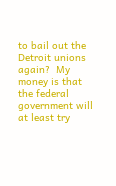to bail out the Detroit unions again?  My money is that the federal government will at least try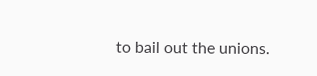to bail out the unions.